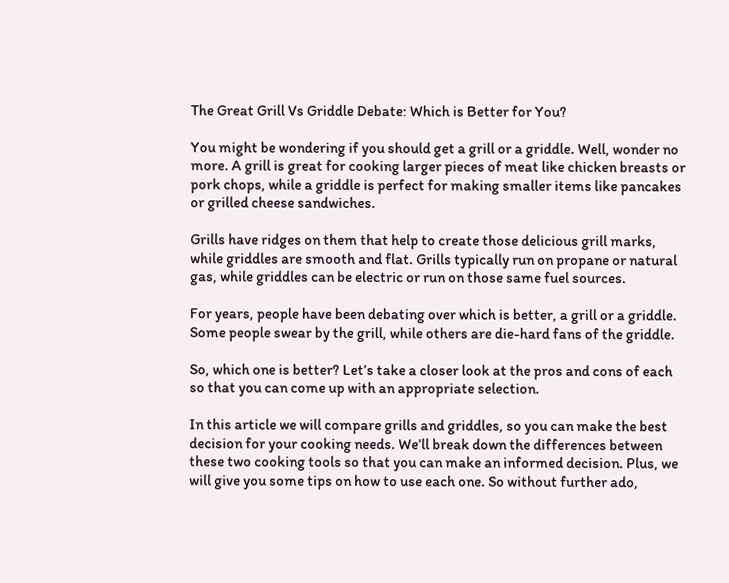The Great Grill Vs Griddle Debate: Which is Better for You?

You might be wondering if you should get a grill or a griddle. Well, wonder no more. A grill is great for cooking larger pieces of meat like chicken breasts or pork chops, while a griddle is perfect for making smaller items like pancakes or grilled cheese sandwiches.

Grills have ridges on them that help to create those delicious grill marks, while griddles are smooth and flat. Grills typically run on propane or natural gas, while griddles can be electric or run on those same fuel sources.

For years, people have been debating over which is better, a grill or a griddle. Some people swear by the grill, while others are die-hard fans of the griddle.

So, which one is better? Let’s take a closer look at the pros and cons of each so that you can come up with an appropriate selection.

In this article we will compare grills and griddles, so you can make the best decision for your cooking needs. We’ll break down the differences between these two cooking tools so that you can make an informed decision. Plus, we will give you some tips on how to use each one. So without further ado,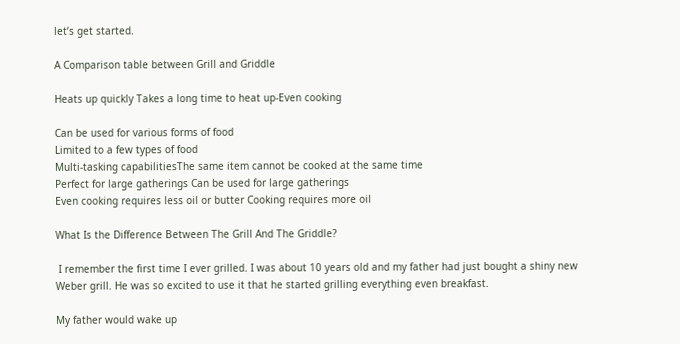let’s get started.

A Comparison table between Grill and Griddle

Heats up quickly Takes a long time to heat up-Even cooking

Can be used for various forms of food
Limited to a few types of food
Multi-tasking capabilitiesThe same item cannot be cooked at the same time
Perfect for large gatherings Can be used for large gatherings
Even cooking requires less oil or butter Cooking requires more oil

What Is the Difference Between The Grill And The Griddle?

 I remember the first time I ever grilled. I was about 10 years old and my father had just bought a shiny new Weber grill. He was so excited to use it that he started grilling everything even breakfast.

My father would wake up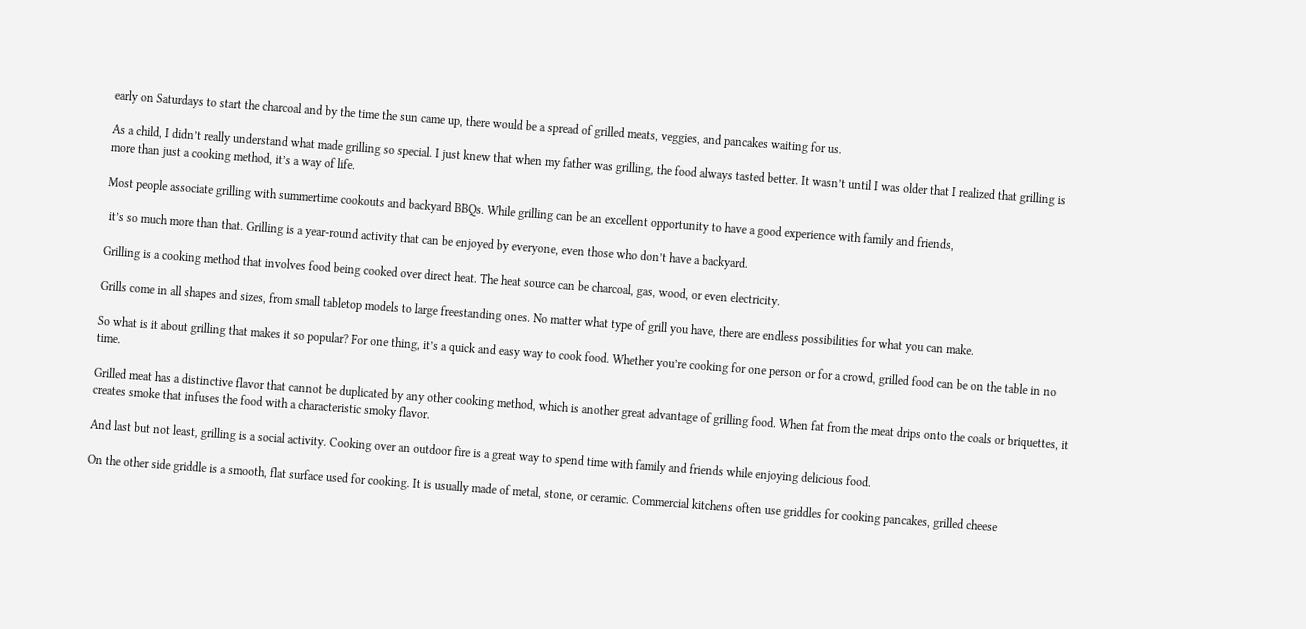early on Saturdays to start the charcoal and by the time the sun came up, there would be a spread of grilled meats, veggies, and pancakes waiting for us.

As a child, I didn’t really understand what made grilling so special. I just knew that when my father was grilling, the food always tasted better. It wasn’t until I was older that I realized that grilling is more than just a cooking method, it’s a way of life.

Most people associate grilling with summertime cookouts and backyard BBQs. While grilling can be an excellent opportunity to have a good experience with family and friends,

 it’s so much more than that. Grilling is a year-round activity that can be enjoyed by everyone, even those who don’t have a backyard.

Grilling is a cooking method that involves food being cooked over direct heat. The heat source can be charcoal, gas, wood, or even electricity.

Grills come in all shapes and sizes, from small tabletop models to large freestanding ones. No matter what type of grill you have, there are endless possibilities for what you can make.

So what is it about grilling that makes it so popular? For one thing, it’s a quick and easy way to cook food. Whether you’re cooking for one person or for a crowd, grilled food can be on the table in no time.

Grilled meat has a distinctive flavor that cannot be duplicated by any other cooking method, which is another great advantage of grilling food. When fat from the meat drips onto the coals or briquettes, it creates smoke that infuses the food with a characteristic smoky flavor.

And last but not least, grilling is a social activity. Cooking over an outdoor fire is a great way to spend time with family and friends while enjoying delicious food.

On the other side griddle is a smooth, flat surface used for cooking. It is usually made of metal, stone, or ceramic. Commercial kitchens often use griddles for cooking pancakes, grilled cheese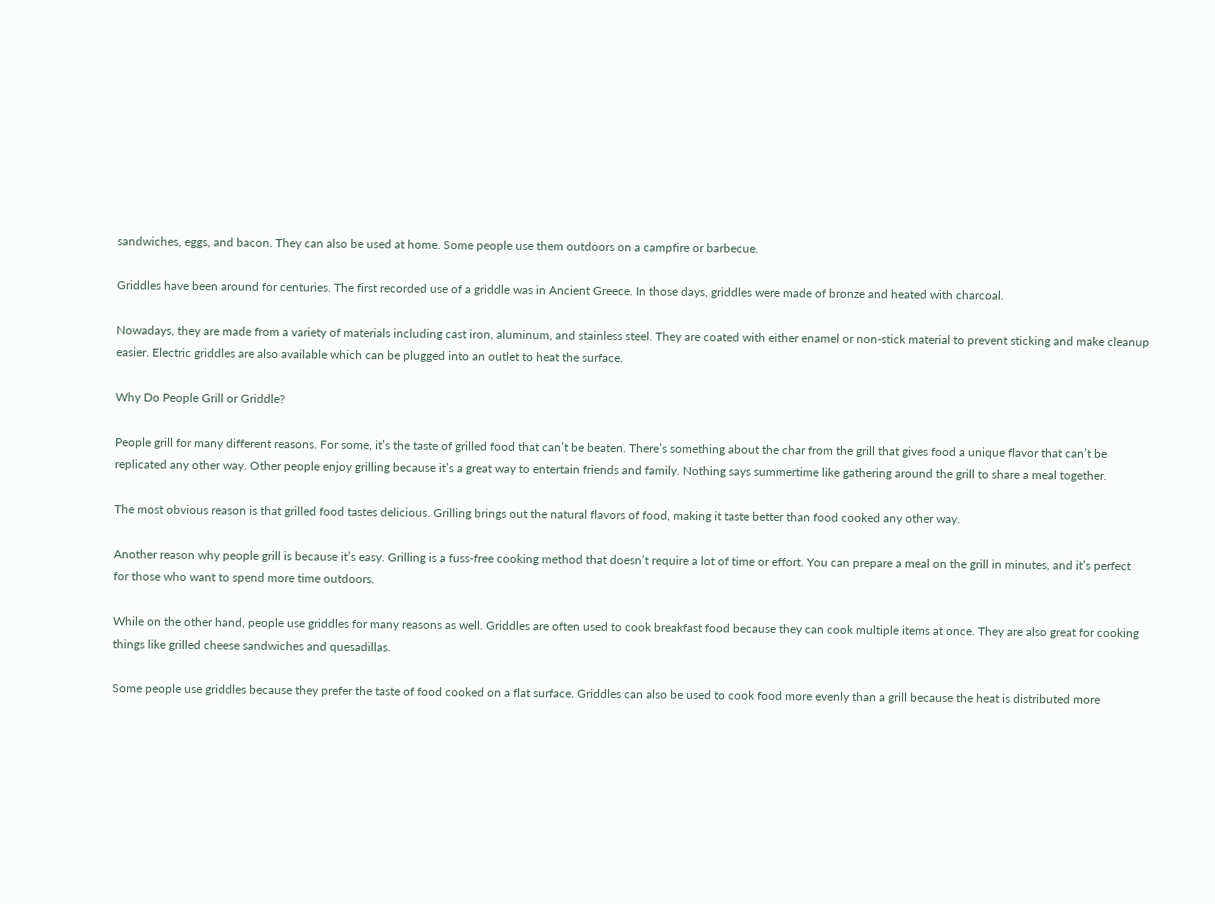sandwiches, eggs, and bacon. They can also be used at home. Some people use them outdoors on a campfire or barbecue.

Griddles have been around for centuries. The first recorded use of a griddle was in Ancient Greece. In those days, griddles were made of bronze and heated with charcoal.

Nowadays, they are made from a variety of materials including cast iron, aluminum, and stainless steel. They are coated with either enamel or non-stick material to prevent sticking and make cleanup easier. Electric griddles are also available which can be plugged into an outlet to heat the surface.

Why Do People Grill or Griddle?

People grill for many different reasons. For some, it’s the taste of grilled food that can’t be beaten. There’s something about the char from the grill that gives food a unique flavor that can’t be replicated any other way. Other people enjoy grilling because it’s a great way to entertain friends and family. Nothing says summertime like gathering around the grill to share a meal together.

The most obvious reason is that grilled food tastes delicious. Grilling brings out the natural flavors of food, making it taste better than food cooked any other way.

Another reason why people grill is because it’s easy. Grilling is a fuss-free cooking method that doesn’t require a lot of time or effort. You can prepare a meal on the grill in minutes, and it’s perfect for those who want to spend more time outdoors.

While on the other hand, people use griddles for many reasons as well. Griddles are often used to cook breakfast food because they can cook multiple items at once. They are also great for cooking things like grilled cheese sandwiches and quesadillas.

Some people use griddles because they prefer the taste of food cooked on a flat surface. Griddles can also be used to cook food more evenly than a grill because the heat is distributed more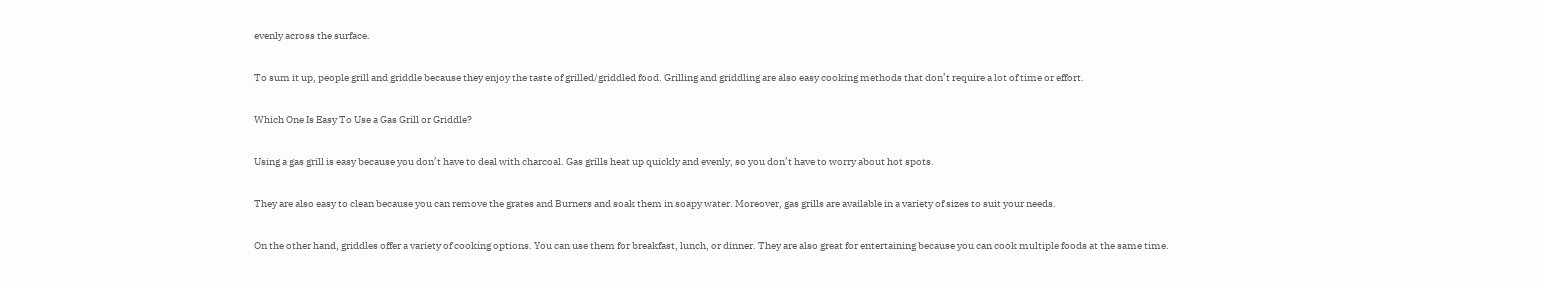evenly across the surface.

To sum it up, people grill and griddle because they enjoy the taste of grilled/griddled food. Grilling and griddling are also easy cooking methods that don’t require a lot of time or effort.

Which One Is Easy To Use a Gas Grill or Griddle?

Using a gas grill is easy because you don’t have to deal with charcoal. Gas grills heat up quickly and evenly, so you don’t have to worry about hot spots.

They are also easy to clean because you can remove the grates and Burners and soak them in soapy water. Moreover, gas grills are available in a variety of sizes to suit your needs.

On the other hand, griddles offer a variety of cooking options. You can use them for breakfast, lunch, or dinner. They are also great for entertaining because you can cook multiple foods at the same time.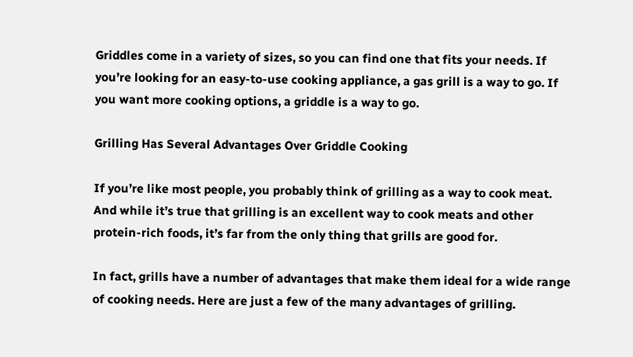Griddles come in a variety of sizes, so you can find one that fits your needs. If you’re looking for an easy-to-use cooking appliance, a gas grill is a way to go. If you want more cooking options, a griddle is a way to go.

Grilling Has Several Advantages Over Griddle Cooking

If you’re like most people, you probably think of grilling as a way to cook meat. And while it’s true that grilling is an excellent way to cook meats and other protein-rich foods, it’s far from the only thing that grills are good for.

In fact, grills have a number of advantages that make them ideal for a wide range of cooking needs. Here are just a few of the many advantages of grilling.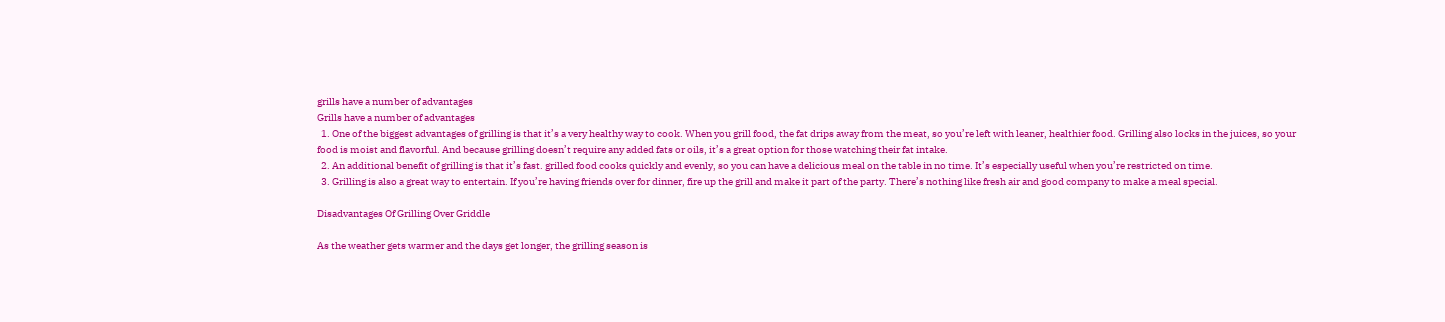grills have a number of advantages
Grills have a number of advantages
  1. One of the biggest advantages of grilling is that it’s a very healthy way to cook. When you grill food, the fat drips away from the meat, so you’re left with leaner, healthier food. Grilling also locks in the juices, so your food is moist and flavorful. And because grilling doesn’t require any added fats or oils, it’s a great option for those watching their fat intake.
  2. An additional benefit of grilling is that it’s fast. grilled food cooks quickly and evenly, so you can have a delicious meal on the table in no time. It’s especially useful when you’re restricted on time.
  3. Grilling is also a great way to entertain. If you’re having friends over for dinner, fire up the grill and make it part of the party. There’s nothing like fresh air and good company to make a meal special.

Disadvantages Of Grilling Over Griddle

As the weather gets warmer and the days get longer, the grilling season is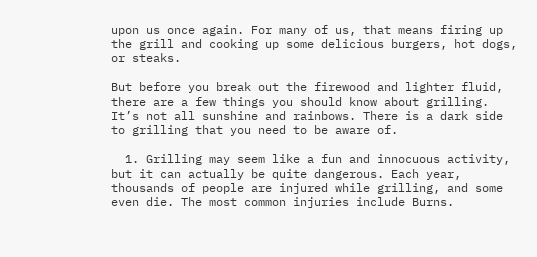upon us once again. For many of us, that means firing up the grill and cooking up some delicious burgers, hot dogs, or steaks.

But before you break out the firewood and lighter fluid, there are a few things you should know about grilling. It’s not all sunshine and rainbows. There is a dark side to grilling that you need to be aware of.

  1. Grilling may seem like a fun and innocuous activity, but it can actually be quite dangerous. Each year, thousands of people are injured while grilling, and some even die. The most common injuries include Burns.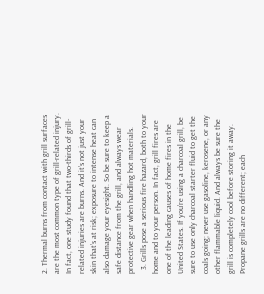2. Thermal burns from contact with grill surfaces are the most common type of grill-related injury. In fact, one study found that two-thirds of grill-related injuries are burns. And it’s not just your skin that’s at risk; exposure to intense heat can also damage your eyesight. So be sure to keep a safe distance from the grill, and always wear protective gear when handling hot materials.
  3. Grills pose a serious fire hazard, both to your home and to your person. In fact, grill fires are one of the leading causes of home fires in the United States. If you’re using a charcoal grill, be sure to use only charcoal starter fluid to get the coals going; never use gasoline, kerosene, or any other flammable liquid. And always be sure the grill is completely cool before storing it away. Propane grills are no different; each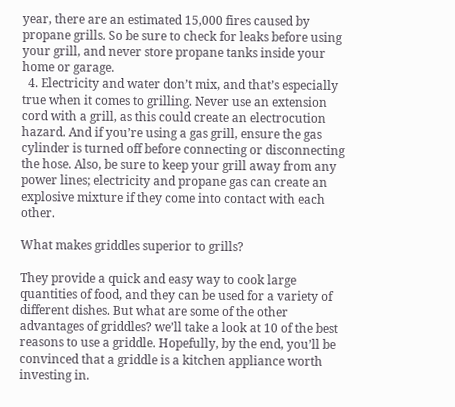year, there are an estimated 15,000 fires caused by propane grills. So be sure to check for leaks before using your grill, and never store propane tanks inside your home or garage.
  4. Electricity and water don’t mix, and that’s especially true when it comes to grilling. Never use an extension cord with a grill, as this could create an electrocution hazard. And if you’re using a gas grill, ensure the gas cylinder is turned off before connecting or disconnecting the hose. Also, be sure to keep your grill away from any power lines; electricity and propane gas can create an explosive mixture if they come into contact with each other.

What makes griddles superior to grills?

They provide a quick and easy way to cook large quantities of food, and they can be used for a variety of different dishes. But what are some of the other advantages of griddles? we’ll take a look at 10 of the best reasons to use a griddle. Hopefully, by the end, you’ll be convinced that a griddle is a kitchen appliance worth investing in.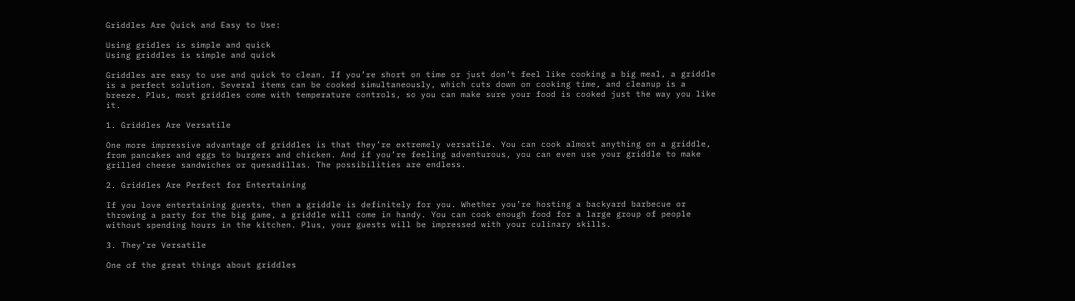Griddles Are Quick and Easy to Use:

Using gridles is simple and quick
Using griddles is simple and quick

Griddles are easy to use and quick to clean. If you’re short on time or just don’t feel like cooking a big meal, a griddle is a perfect solution. Several items can be cooked simultaneously, which cuts down on cooking time, and cleanup is a breeze. Plus, most griddles come with temperature controls, so you can make sure your food is cooked just the way you like it.

1. Griddles Are Versatile

One more impressive advantage of griddles is that they’re extremely versatile. You can cook almost anything on a griddle, from pancakes and eggs to burgers and chicken. And if you’re feeling adventurous, you can even use your griddle to make grilled cheese sandwiches or quesadillas. The possibilities are endless.

2. Griddles Are Perfect for Entertaining

If you love entertaining guests, then a griddle is definitely for you. Whether you’re hosting a backyard barbecue or throwing a party for the big game, a griddle will come in handy. You can cook enough food for a large group of people without spending hours in the kitchen. Plus, your guests will be impressed with your culinary skills.

3. They’re Versatile

One of the great things about griddles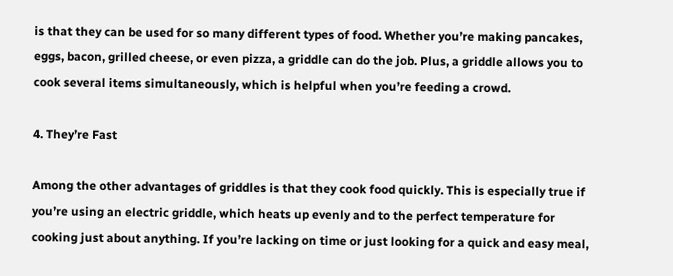is that they can be used for so many different types of food. Whether you’re making pancakes, eggs, bacon, grilled cheese, or even pizza, a griddle can do the job. Plus, a griddle allows you to cook several items simultaneously, which is helpful when you’re feeding a crowd.

4. They’re Fast

Among the other advantages of griddles is that they cook food quickly. This is especially true if you’re using an electric griddle, which heats up evenly and to the perfect temperature for cooking just about anything. If you’re lacking on time or just looking for a quick and easy meal,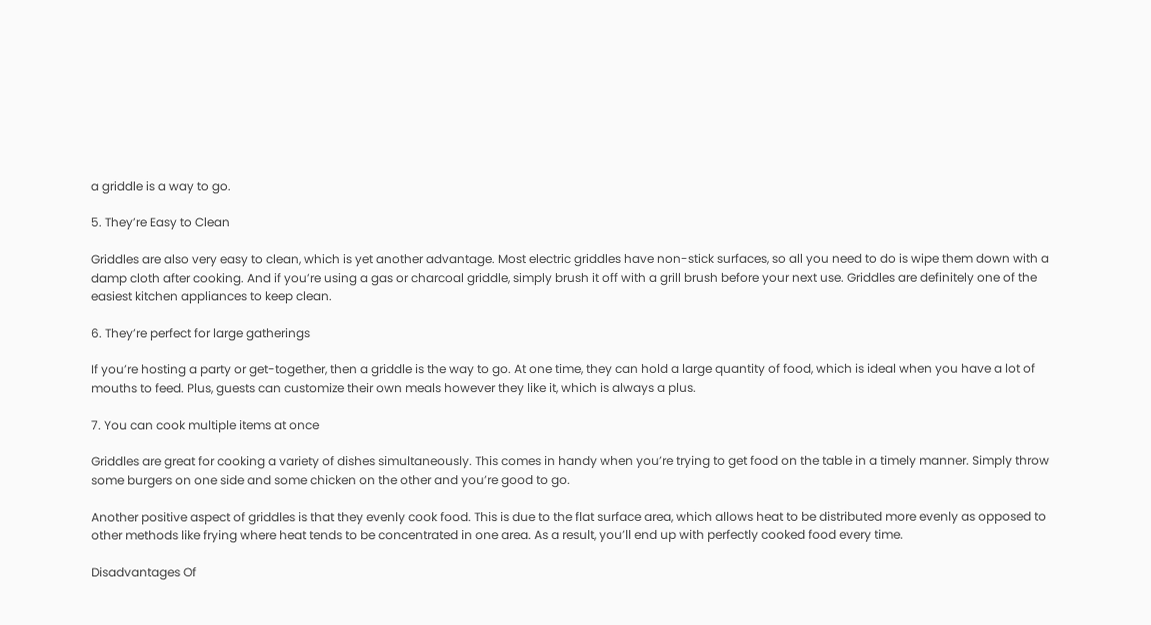a griddle is a way to go.

5. They’re Easy to Clean

Griddles are also very easy to clean, which is yet another advantage. Most electric griddles have non-stick surfaces, so all you need to do is wipe them down with a damp cloth after cooking. And if you’re using a gas or charcoal griddle, simply brush it off with a grill brush before your next use. Griddles are definitely one of the easiest kitchen appliances to keep clean.

6. They’re perfect for large gatherings

If you’re hosting a party or get-together, then a griddle is the way to go. At one time, they can hold a large quantity of food, which is ideal when you have a lot of mouths to feed. Plus, guests can customize their own meals however they like it, which is always a plus.

7. You can cook multiple items at once

Griddles are great for cooking a variety of dishes simultaneously. This comes in handy when you’re trying to get food on the table in a timely manner. Simply throw some burgers on one side and some chicken on the other and you’re good to go.

Another positive aspect of griddles is that they evenly cook food. This is due to the flat surface area, which allows heat to be distributed more evenly as opposed to other methods like frying where heat tends to be concentrated in one area. As a result, you’ll end up with perfectly cooked food every time.

Disadvantages Of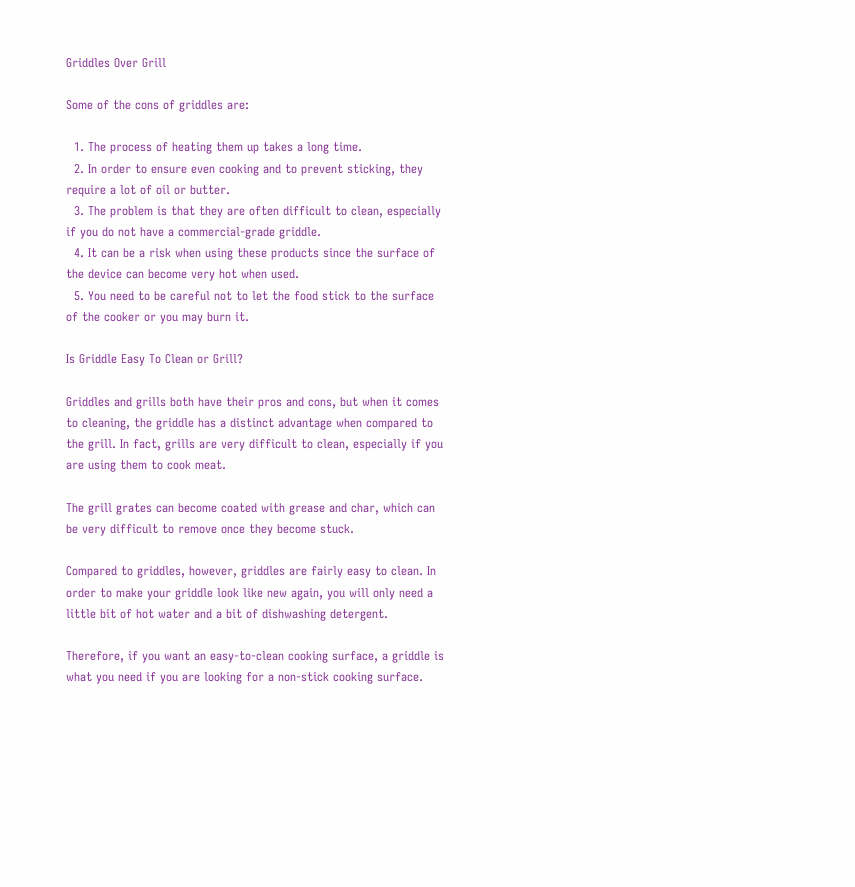Griddles Over Grill

Some of the cons of griddles are:

  1. The process of heating them up takes a long time.
  2. In order to ensure even cooking and to prevent sticking, they require a lot of oil or butter.
  3. The problem is that they are often difficult to clean, especially if you do not have a commercial-grade griddle.
  4. It can be a risk when using these products since the surface of the device can become very hot when used.
  5. You need to be careful not to let the food stick to the surface of the cooker or you may burn it.

Is Griddle Easy To Clean or Grill?

Griddles and grills both have their pros and cons, but when it comes to cleaning, the griddle has a distinct advantage when compared to the grill. In fact, grills are very difficult to clean, especially if you are using them to cook meat.

The grill grates can become coated with grease and char, which can be very difficult to remove once they become stuck.

Compared to griddles, however, griddles are fairly easy to clean. In order to make your griddle look like new again, you will only need a little bit of hot water and a bit of dishwashing detergent.

Therefore, if you want an easy-to-clean cooking surface, a griddle is what you need if you are looking for a non-stick cooking surface.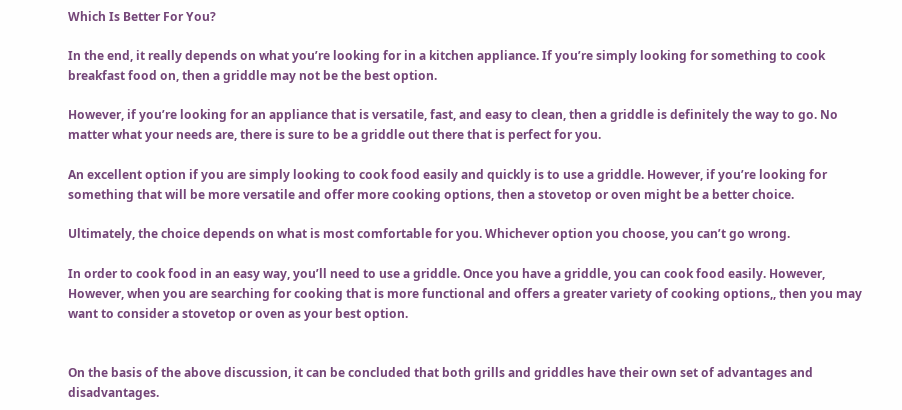Which Is Better For You?

In the end, it really depends on what you’re looking for in a kitchen appliance. If you’re simply looking for something to cook breakfast food on, then a griddle may not be the best option.

However, if you’re looking for an appliance that is versatile, fast, and easy to clean, then a griddle is definitely the way to go. No matter what your needs are, there is sure to be a griddle out there that is perfect for you.

An excellent option if you are simply looking to cook food easily and quickly is to use a griddle. However, if you’re looking for something that will be more versatile and offer more cooking options, then a stovetop or oven might be a better choice.

Ultimately, the choice depends on what is most comfortable for you. Whichever option you choose, you can’t go wrong.

In order to cook food in an easy way, you’ll need to use a griddle. Once you have a griddle, you can cook food easily. However, However, when you are searching for cooking that is more functional and offers a greater variety of cooking options,, then you may want to consider a stovetop or oven as your best option.


On the basis of the above discussion, it can be concluded that both grills and griddles have their own set of advantages and disadvantages.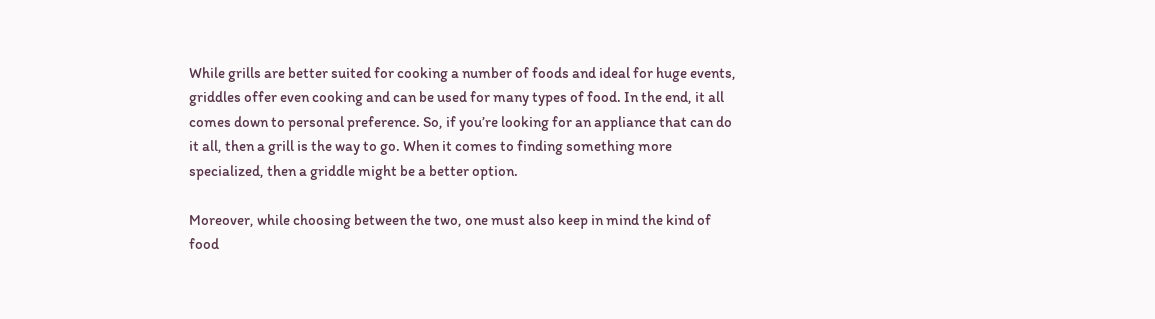While grills are better suited for cooking a number of foods and ideal for huge events, griddles offer even cooking and can be used for many types of food. In the end, it all comes down to personal preference. So, if you’re looking for an appliance that can do it all, then a grill is the way to go. When it comes to finding something more specialized, then a griddle might be a better option.

Moreover, while choosing between the two, one must also keep in mind the kind of food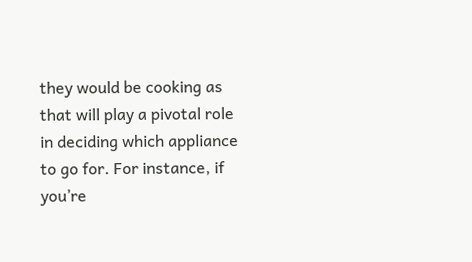they would be cooking as that will play a pivotal role in deciding which appliance to go for. For instance, if you’re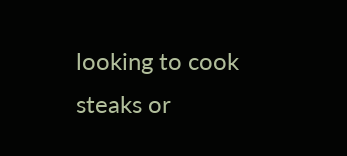looking to cook steaks or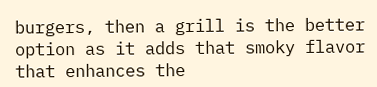burgers, then a grill is the better option as it adds that smoky flavor that enhances the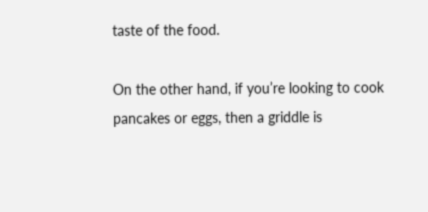taste of the food.

On the other hand, if you’re looking to cook pancakes or eggs, then a griddle is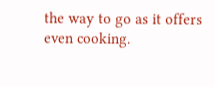the way to go as it offers even cooking.